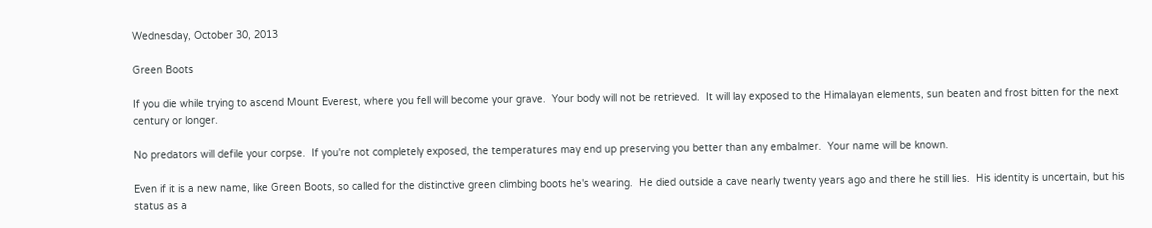Wednesday, October 30, 2013

Green Boots

If you die while trying to ascend Mount Everest, where you fell will become your grave.  Your body will not be retrieved.  It will lay exposed to the Himalayan elements, sun beaten and frost bitten for the next century or longer.

No predators will defile your corpse.  If you're not completely exposed, the temperatures may end up preserving you better than any embalmer.  Your name will be known.

Even if it is a new name, like Green Boots, so called for the distinctive green climbing boots he's wearing.  He died outside a cave nearly twenty years ago and there he still lies.  His identity is uncertain, but his status as a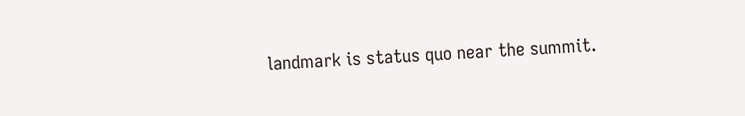landmark is status quo near the summit.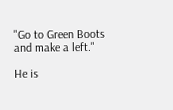"Go to Green Boots and make a left."

He is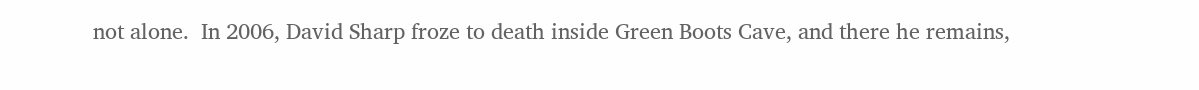not alone.  In 2006, David Sharp froze to death inside Green Boots Cave, and there he remains,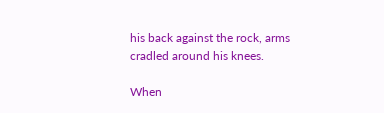his back against the rock, arms cradled around his knees.

When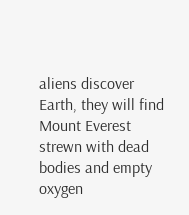aliens discover Earth, they will find Mount Everest strewn with dead bodies and empty oxygen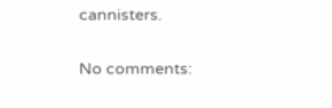cannisters.

No comments: